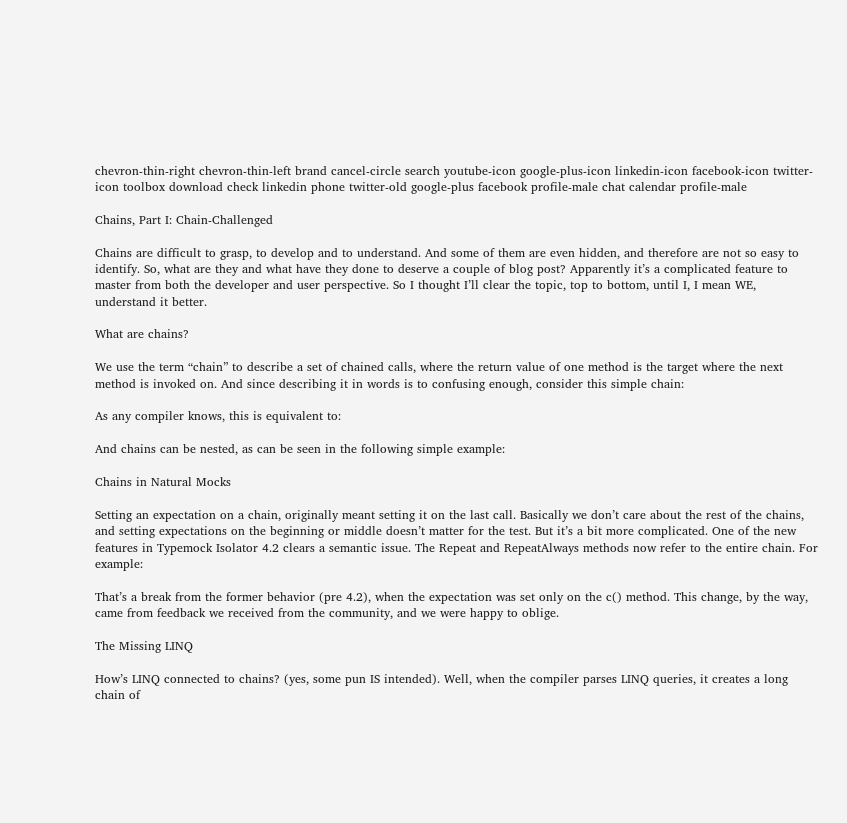chevron-thin-right chevron-thin-left brand cancel-circle search youtube-icon google-plus-icon linkedin-icon facebook-icon twitter-icon toolbox download check linkedin phone twitter-old google-plus facebook profile-male chat calendar profile-male

Chains, Part I: Chain-Challenged

Chains are difficult to grasp, to develop and to understand. And some of them are even hidden, and therefore are not so easy to identify. So, what are they and what have they done to deserve a couple of blog post? Apparently it’s a complicated feature to master from both the developer and user perspective. So I thought I’ll clear the topic, top to bottom, until I, I mean WE, understand it better.

What are chains?

We use the term “chain” to describe a set of chained calls, where the return value of one method is the target where the next method is invoked on. And since describing it in words is to confusing enough, consider this simple chain:

As any compiler knows, this is equivalent to:

And chains can be nested, as can be seen in the following simple example:

Chains in Natural Mocks

Setting an expectation on a chain, originally meant setting it on the last call. Basically we don’t care about the rest of the chains, and setting expectations on the beginning or middle doesn’t matter for the test. But it’s a bit more complicated. One of the new features in Typemock Isolator 4.2 clears a semantic issue. The Repeat and RepeatAlways methods now refer to the entire chain. For example:

That’s a break from the former behavior (pre 4.2), when the expectation was set only on the c() method. This change, by the way, came from feedback we received from the community, and we were happy to oblige.

The Missing LINQ

How’s LINQ connected to chains? (yes, some pun IS intended). Well, when the compiler parses LINQ queries, it creates a long chain of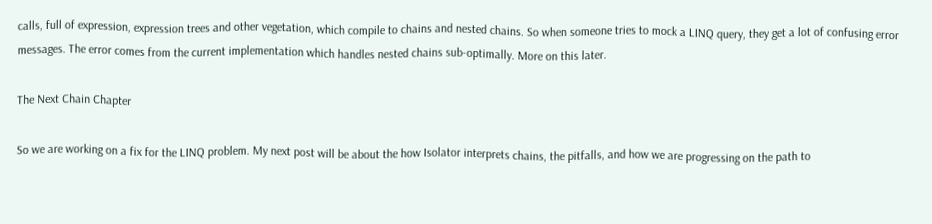calls, full of expression, expression trees and other vegetation, which compile to chains and nested chains. So when someone tries to mock a LINQ query, they get a lot of confusing error messages. The error comes from the current implementation which handles nested chains sub-optimally. More on this later.

The Next Chain Chapter

So we are working on a fix for the LINQ problem. My next post will be about the how Isolator interprets chains, the pitfalls, and how we are progressing on the path to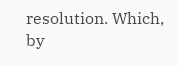resolution. Which, by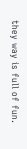they way is full of fun.